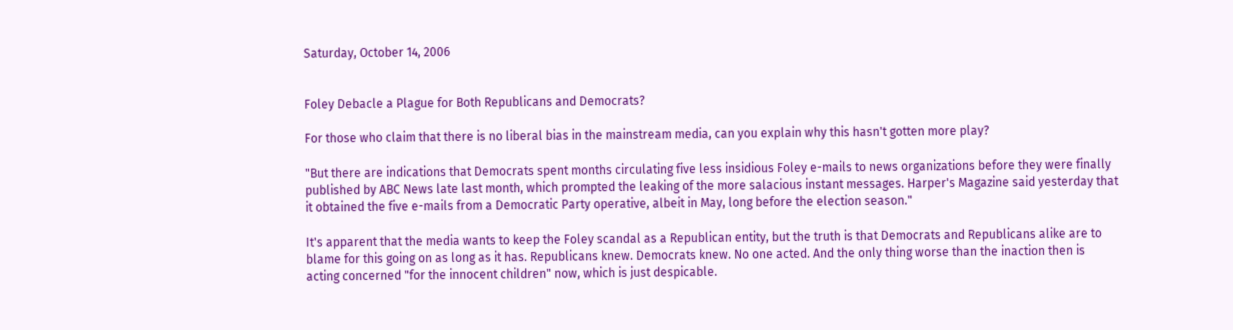Saturday, October 14, 2006


Foley Debacle a Plague for Both Republicans and Democrats?

For those who claim that there is no liberal bias in the mainstream media, can you explain why this hasn't gotten more play?

"But there are indications that Democrats spent months circulating five less insidious Foley e-mails to news organizations before they were finally published by ABC News late last month, which prompted the leaking of the more salacious instant messages. Harper's Magazine said yesterday that it obtained the five e-mails from a Democratic Party operative, albeit in May, long before the election season."

It's apparent that the media wants to keep the Foley scandal as a Republican entity, but the truth is that Democrats and Republicans alike are to blame for this going on as long as it has. Republicans knew. Democrats knew. No one acted. And the only thing worse than the inaction then is acting concerned "for the innocent children" now, which is just despicable.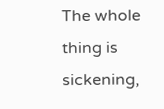The whole thing is sickening,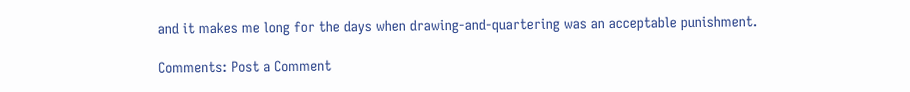and it makes me long for the days when drawing-and-quartering was an acceptable punishment.

Comments: Post a Comment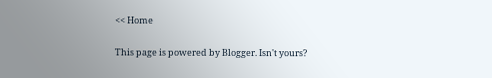<< Home

This page is powered by Blogger. Isn't yours?